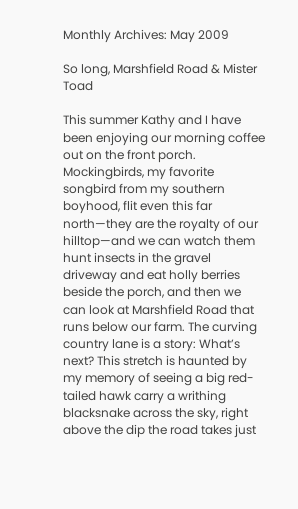Monthly Archives: May 2009

So long, Marshfield Road & Mister Toad

This summer Kathy and I have been enjoying our morning coffee out on the front porch. Mockingbirds, my favorite songbird from my southern boyhood, flit even this far north—they are the royalty of our hilltop—and we can watch them hunt insects in the gravel driveway and eat holly berries beside the porch, and then we can look at Marshfield Road that runs below our farm. The curving country lane is a story: What’s next? This stretch is haunted by my memory of seeing a big red-tailed hawk carry a writhing blacksnake across the sky, right above the dip the road takes just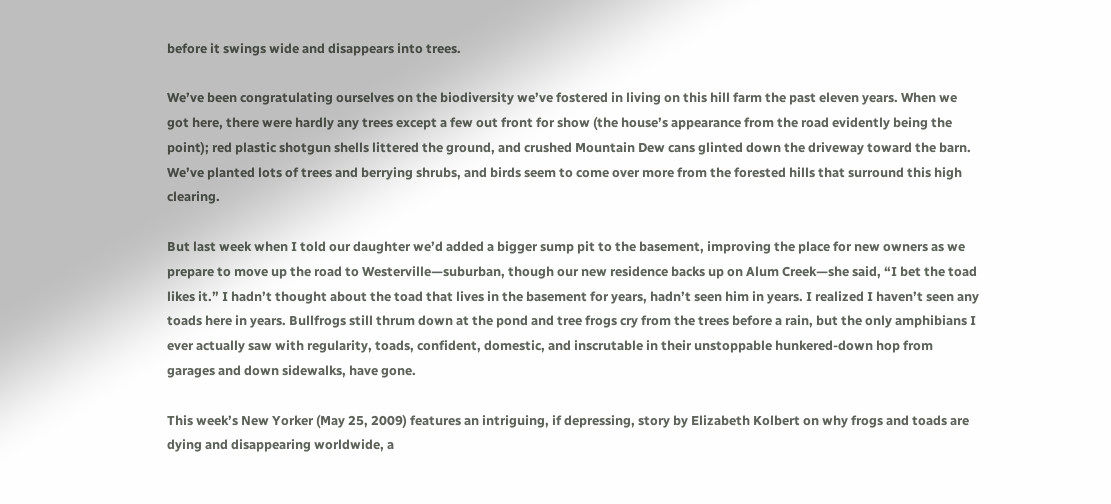before it swings wide and disappears into trees.

We’ve been congratulating ourselves on the biodiversity we’ve fostered in living on this hill farm the past eleven years. When we got here, there were hardly any trees except a few out front for show (the house’s appearance from the road evidently being the point); red plastic shotgun shells littered the ground, and crushed Mountain Dew cans glinted down the driveway toward the barn. We’ve planted lots of trees and berrying shrubs, and birds seem to come over more from the forested hills that surround this high clearing.

But last week when I told our daughter we’d added a bigger sump pit to the basement, improving the place for new owners as we prepare to move up the road to Westerville—suburban, though our new residence backs up on Alum Creek—she said, “I bet the toad likes it.” I hadn’t thought about the toad that lives in the basement for years, hadn’t seen him in years. I realized I haven’t seen any toads here in years. Bullfrogs still thrum down at the pond and tree frogs cry from the trees before a rain, but the only amphibians I ever actually saw with regularity, toads, confident, domestic, and inscrutable in their unstoppable hunkered-down hop from garages and down sidewalks, have gone.

This week’s New Yorker (May 25, 2009) features an intriguing, if depressing, story by Elizabeth Kolbert on why frogs and toads are dying and disappearing worldwide, a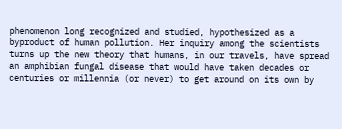phenomenon long recognized and studied, hypothesized as a byproduct of human pollution. Her inquiry among the scientists turns up the new theory that humans, in our travels, have spread an amphibian fungal disease that would have taken decades or centuries or millennia (or never) to get around on its own by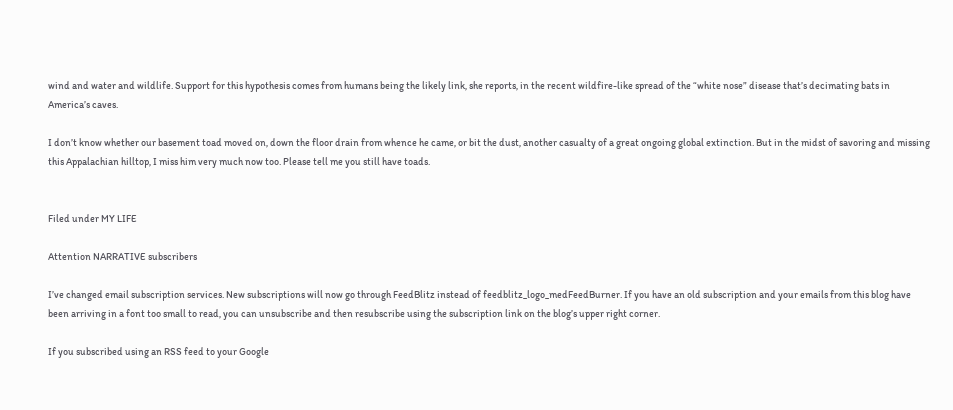wind and water and wildlife. Support for this hypothesis comes from humans being the likely link, she reports, in the recent wildfire-like spread of the “white nose” disease that’s decimating bats in America’s caves.

I don’t know whether our basement toad moved on, down the floor drain from whence he came, or bit the dust, another casualty of a great ongoing global extinction. But in the midst of savoring and missing this Appalachian hilltop, I miss him very much now too. Please tell me you still have toads.


Filed under MY LIFE

Attention NARRATIVE subscribers

I’ve changed email subscription services. New subscriptions will now go through FeedBlitz instead of feedblitz_logo_medFeedBurner. If you have an old subscription and your emails from this blog have been arriving in a font too small to read, you can unsubscribe and then resubscribe using the subscription link on the blog’s upper right corner.

If you subscribed using an RSS feed to your Google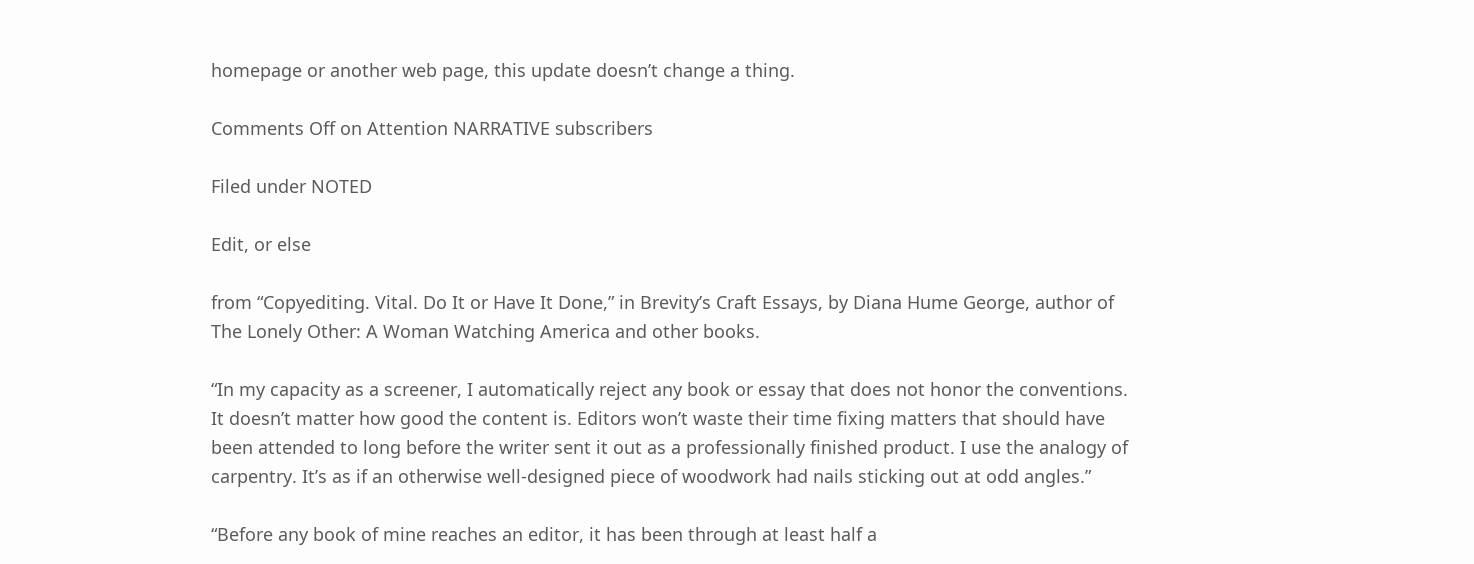homepage or another web page, this update doesn’t change a thing.

Comments Off on Attention NARRATIVE subscribers

Filed under NOTED

Edit, or else

from “Copyediting. Vital. Do It or Have It Done,” in Brevity’s Craft Essays, by Diana Hume George, author of The Lonely Other: A Woman Watching America and other books.

“In my capacity as a screener, I automatically reject any book or essay that does not honor the conventions. It doesn’t matter how good the content is. Editors won’t waste their time fixing matters that should have been attended to long before the writer sent it out as a professionally finished product. I use the analogy of carpentry. It’s as if an otherwise well-designed piece of woodwork had nails sticking out at odd angles.”

“Before any book of mine reaches an editor, it has been through at least half a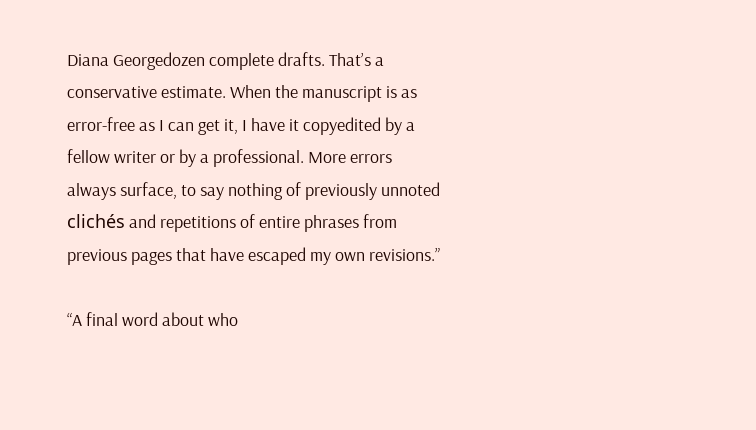Diana Georgedozen complete drafts. That’s a conservative estimate. When the manuscript is as error-free as I can get it, I have it copyedited by a fellow writer or by a professional. More errors always surface, to say nothing of previously unnoted clichés and repetitions of entire phrases from previous pages that have escaped my own revisions.”

“A final word about who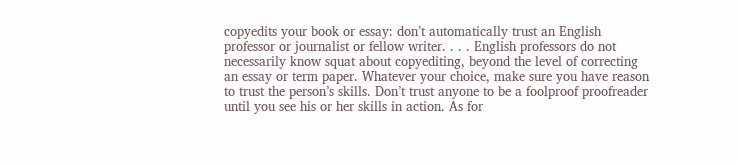copyedits your book or essay: don’t automatically trust an English professor or journalist or fellow writer. . . . English professors do not necessarily know squat about copyediting, beyond the level of correcting an essay or term paper. Whatever your choice, make sure you have reason to trust the person’s skills. Don’t trust anyone to be a foolproof proofreader until you see his or her skills in action. As for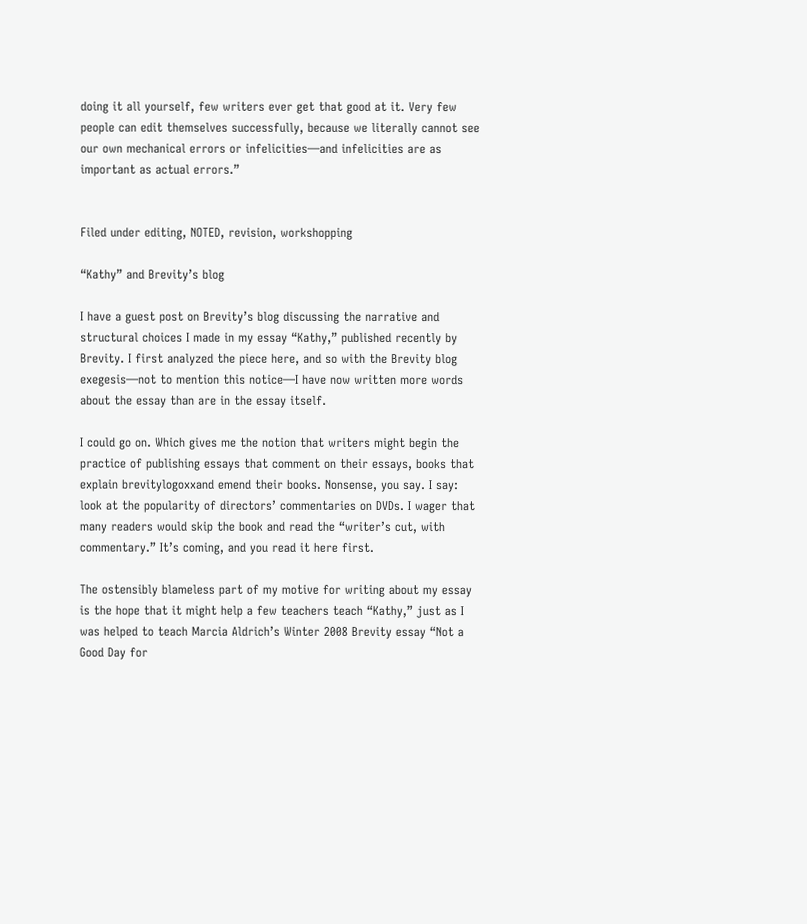doing it all yourself, few writers ever get that good at it. Very few people can edit themselves successfully, because we literally cannot see our own mechanical errors or infelicities—and infelicities are as important as actual errors.”


Filed under editing, NOTED, revision, workshopping

“Kathy” and Brevity’s blog

I have a guest post on Brevity’s blog discussing the narrative and structural choices I made in my essay “Kathy,” published recently by Brevity. I first analyzed the piece here, and so with the Brevity blog exegesis—not to mention this notice—I have now written more words about the essay than are in the essay itself.

I could go on. Which gives me the notion that writers might begin the practice of publishing essays that comment on their essays, books that explain brevitylogoxxand emend their books. Nonsense, you say. I say: look at the popularity of directors’ commentaries on DVDs. I wager that many readers would skip the book and read the “writer’s cut, with commentary.” It’s coming, and you read it here first.

The ostensibly blameless part of my motive for writing about my essay is the hope that it might help a few teachers teach “Kathy,” just as I was helped to teach Marcia Aldrich’s Winter 2008 Brevity essay “Not a Good Day for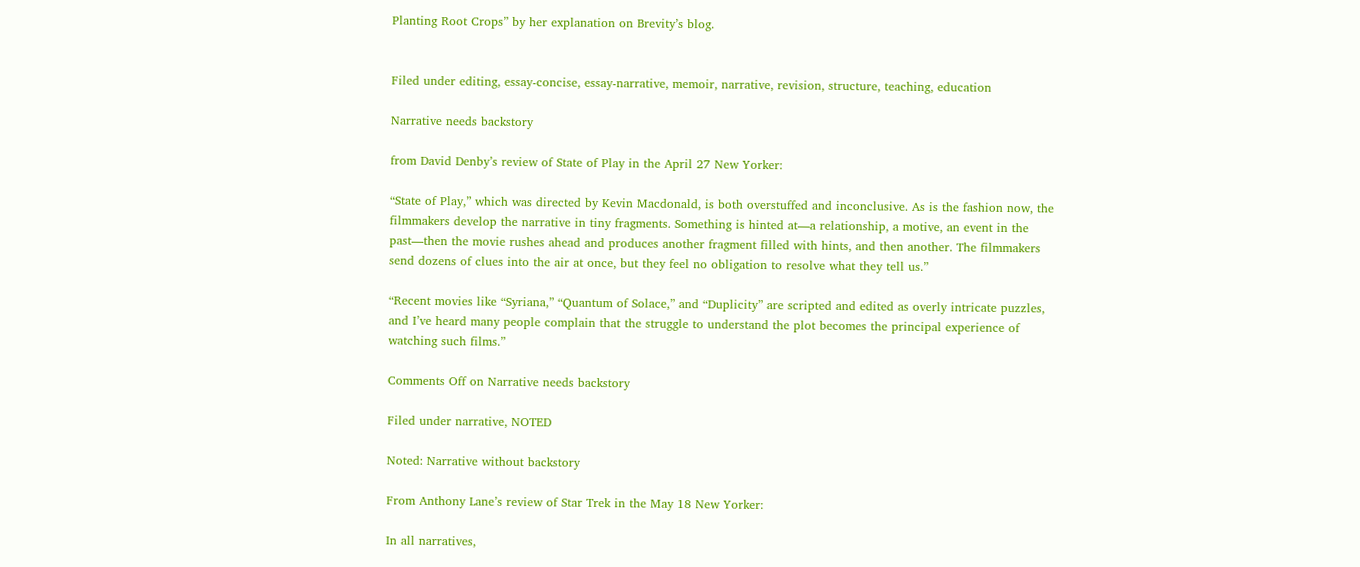Planting Root Crops” by her explanation on Brevity’s blog.


Filed under editing, essay-concise, essay-narrative, memoir, narrative, revision, structure, teaching, education

Narrative needs backstory

from David Denby’s review of State of Play in the April 27 New Yorker:

“State of Play,” which was directed by Kevin Macdonald, is both overstuffed and inconclusive. As is the fashion now, the filmmakers develop the narrative in tiny fragments. Something is hinted at—a relationship, a motive, an event in the past—then the movie rushes ahead and produces another fragment filled with hints, and then another. The filmmakers send dozens of clues into the air at once, but they feel no obligation to resolve what they tell us.”

“Recent movies like “Syriana,” “Quantum of Solace,” and “Duplicity” are scripted and edited as overly intricate puzzles, and I’ve heard many people complain that the struggle to understand the plot becomes the principal experience of watching such films.”

Comments Off on Narrative needs backstory

Filed under narrative, NOTED

Noted: Narrative without backstory

From Anthony Lane’s review of Star Trek in the May 18 New Yorker:

In all narratives,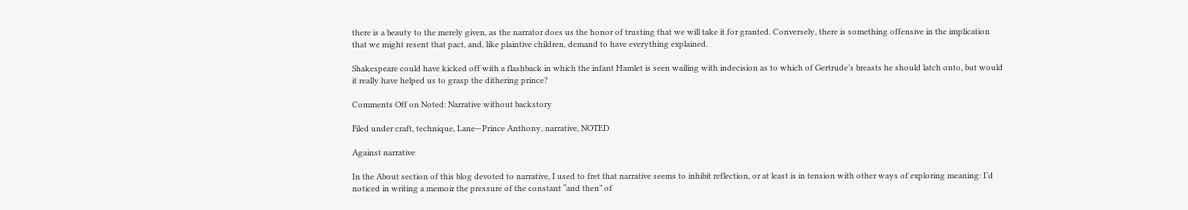there is a beauty to the merely given, as the narrator does us the honor of trusting that we will take it for granted. Conversely, there is something offensive in the implication that we might resent that pact, and, like plaintive children, demand to have everything explained.

Shakespeare could have kicked off with a flashback in which the infant Hamlet is seen wailing with indecision as to which of Gertrude’s breasts he should latch onto, but would it really have helped us to grasp the dithering prince?

Comments Off on Noted: Narrative without backstory

Filed under craft, technique, Lane—Prince Anthony, narrative, NOTED

Against narrative

In the About section of this blog devoted to narrative, I used to fret that narrative seems to inhibit reflection, or at least is in tension with other ways of exploring meaning: I’d noticed in writing a memoir the pressure of the constant “and then” of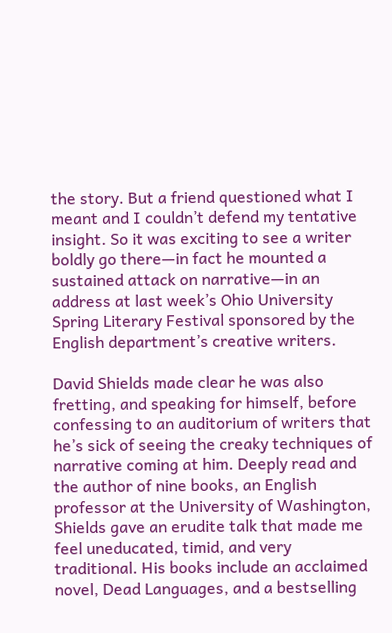the story. But a friend questioned what I meant and I couldn’t defend my tentative insight. So it was exciting to see a writer boldly go there—in fact he mounted a sustained attack on narrative—in an address at last week’s Ohio University Spring Literary Festival sponsored by the English department’s creative writers.

David Shields made clear he was also fretting, and speaking for himself, before confessing to an auditorium of writers that he’s sick of seeing the creaky techniques of narrative coming at him. Deeply read and the author of nine books, an English professor at the University of Washington, Shields gave an erudite talk that made me feel uneducated, timid, and very traditional. His books include an acclaimed novel, Dead Languages, and a bestselling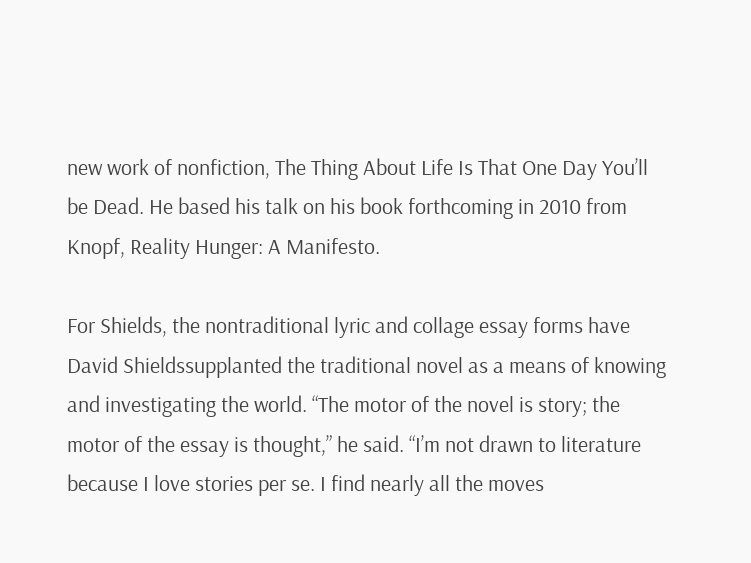new work of nonfiction, The Thing About Life Is That One Day You’ll be Dead. He based his talk on his book forthcoming in 2010 from Knopf, Reality Hunger: A Manifesto.

For Shields, the nontraditional lyric and collage essay forms have David Shieldssupplanted the traditional novel as a means of knowing and investigating the world. “The motor of the novel is story; the motor of the essay is thought,” he said. “I’m not drawn to literature because I love stories per se. I find nearly all the moves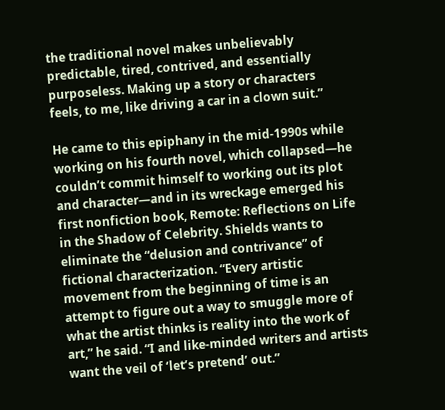the traditional novel makes unbelievably predictable, tired, contrived, and essentially purposeless. Making up a story or characters feels, to me, like driving a car in a clown suit.”

He came to this epiphany in the mid-1990s while working on his fourth novel, which collapsed—he couldn’t commit himself to working out its plot and character—and in its wreckage emerged his first nonfiction book, Remote: Reflections on Life in the Shadow of Celebrity. Shields wants to eliminate the “delusion and contrivance” of fictional characterization. “Every artistic movement from the beginning of time is an attempt to figure out a way to smuggle more of what the artist thinks is reality into the work of art,” he said. “I and like-minded writers and artists want the veil of ‘let’s pretend’ out.”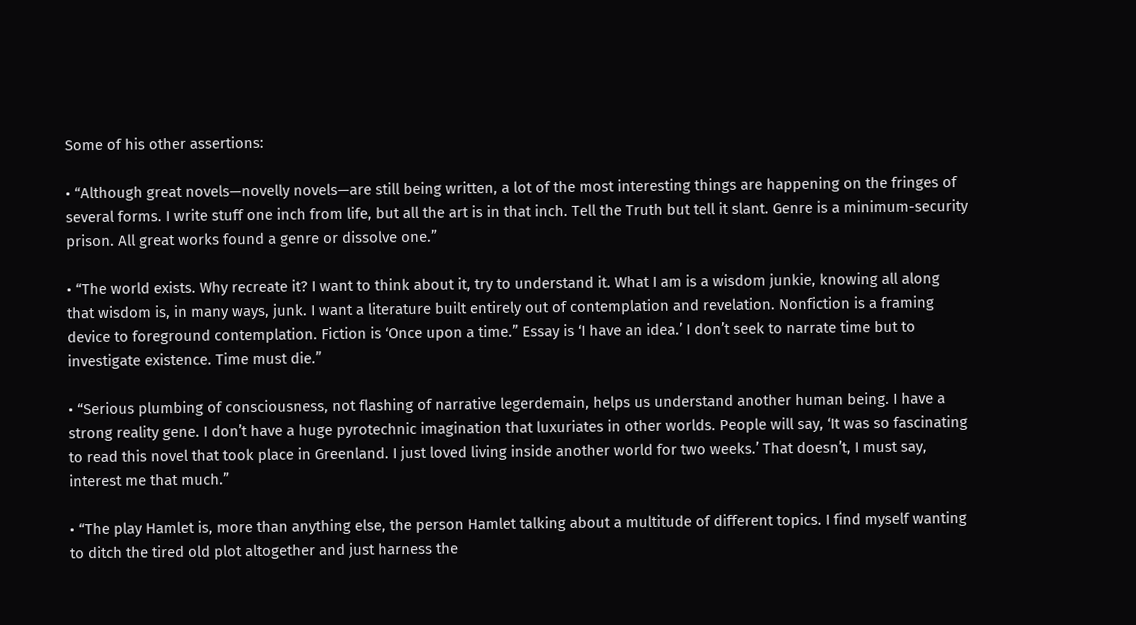Some of his other assertions:

• “Although great novels—novelly novels—are still being written, a lot of the most interesting things are happening on the fringes of several forms. I write stuff one inch from life, but all the art is in that inch. Tell the Truth but tell it slant. Genre is a minimum-security prison. All great works found a genre or dissolve one.”

• “The world exists. Why recreate it? I want to think about it, try to understand it. What I am is a wisdom junkie, knowing all along that wisdom is, in many ways, junk. I want a literature built entirely out of contemplation and revelation. Nonfiction is a framing device to foreground contemplation. Fiction is ‘Once upon a time.” Essay is ‘I have an idea.’ I don’t seek to narrate time but to investigate existence. Time must die.”

• “Serious plumbing of consciousness, not flashing of narrative legerdemain, helps us understand another human being. I have a strong reality gene. I don’t have a huge pyrotechnic imagination that luxuriates in other worlds. People will say, ‘It was so fascinating to read this novel that took place in Greenland. I just loved living inside another world for two weeks.’ That doesn’t, I must say, interest me that much.”

• “The play Hamlet is, more than anything else, the person Hamlet talking about a multitude of different topics. I find myself wanting to ditch the tired old plot altogether and just harness the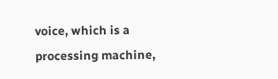voice, which is a processing machine,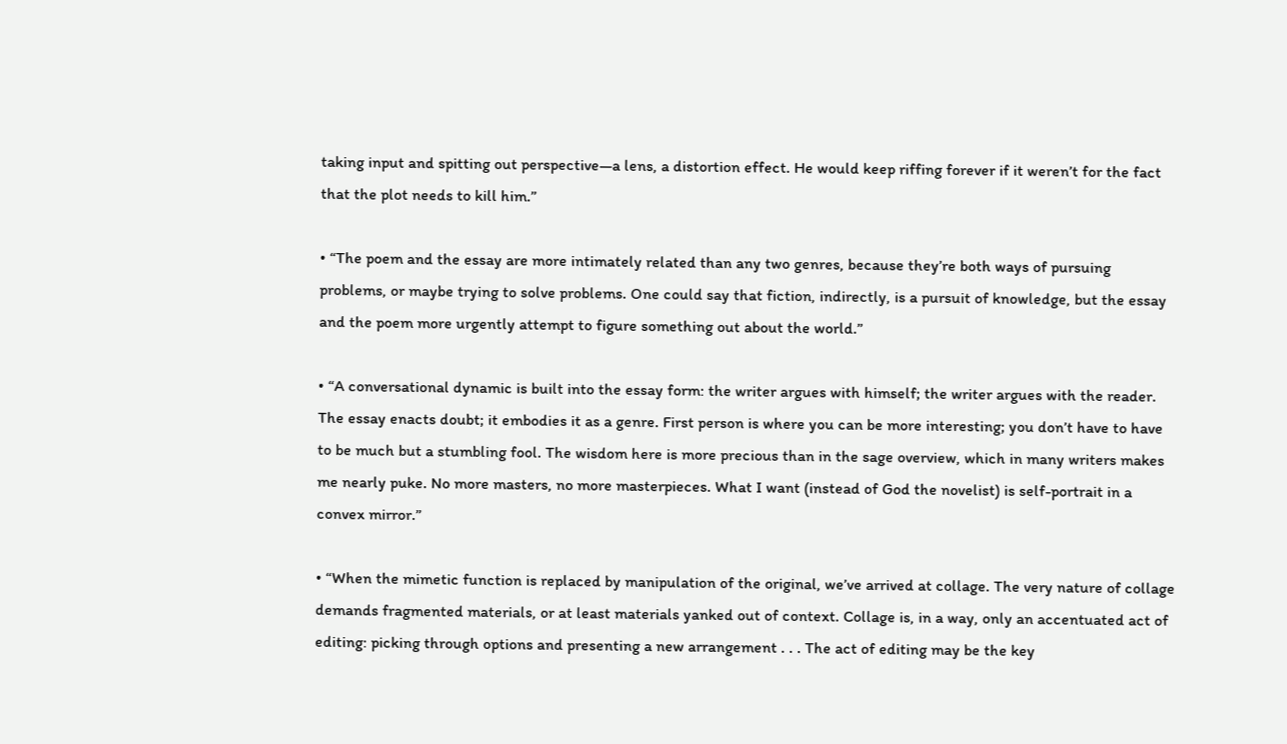taking input and spitting out perspective—a lens, a distortion effect. He would keep riffing forever if it weren’t for the fact that the plot needs to kill him.”

• “The poem and the essay are more intimately related than any two genres, because they’re both ways of pursuing problems, or maybe trying to solve problems. One could say that fiction, indirectly, is a pursuit of knowledge, but the essay and the poem more urgently attempt to figure something out about the world.”

• “A conversational dynamic is built into the essay form: the writer argues with himself; the writer argues with the reader. The essay enacts doubt; it embodies it as a genre. First person is where you can be more interesting; you don’t have to have to be much but a stumbling fool. The wisdom here is more precious than in the sage overview, which in many writers makes me nearly puke. No more masters, no more masterpieces. What I want (instead of God the novelist) is self-portrait in a convex mirror.”

• “When the mimetic function is replaced by manipulation of the original, we’ve arrived at collage. The very nature of collage demands fragmented materials, or at least materials yanked out of context. Collage is, in a way, only an accentuated act of editing: picking through options and presenting a new arrangement . . . The act of editing may be the key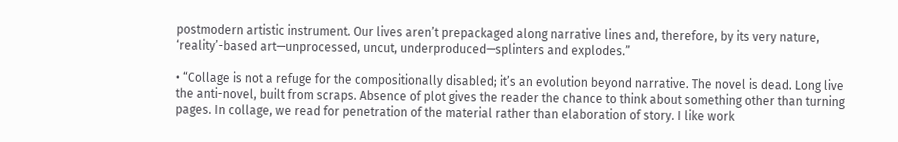postmodern artistic instrument. Our lives aren’t prepackaged along narrative lines and, therefore, by its very nature, ‘reality’-based art—unprocessed, uncut, underproduced—splinters and explodes.”

• “Collage is not a refuge for the compositionally disabled; it’s an evolution beyond narrative. The novel is dead. Long live the anti-novel, built from scraps. Absence of plot gives the reader the chance to think about something other than turning pages. In collage, we read for penetration of the material rather than elaboration of story. I like work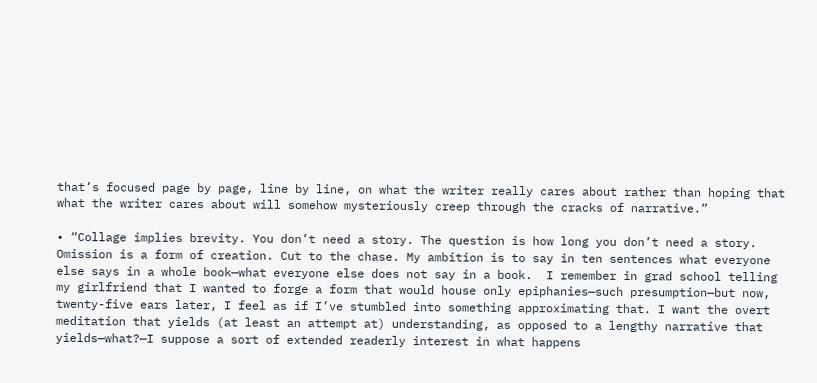that’s focused page by page, line by line, on what the writer really cares about rather than hoping that what the writer cares about will somehow mysteriously creep through the cracks of narrative.”

• “Collage implies brevity. You don’t need a story. The question is how long you don’t need a story. Omission is a form of creation. Cut to the chase. My ambition is to say in ten sentences what everyone else says in a whole book—what everyone else does not say in a book.  I remember in grad school telling my girlfriend that I wanted to forge a form that would house only epiphanies—such presumption—but now, twenty-five ears later, I feel as if I’ve stumbled into something approximating that. I want the overt meditation that yields (at least an attempt at) understanding, as opposed to a lengthy narrative that yields—what?—I suppose a sort of extended readerly interest in what happens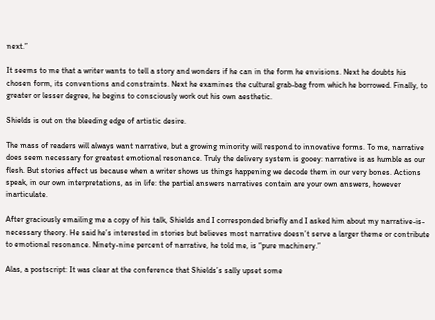next.”

It seems to me that a writer wants to tell a story and wonders if he can in the form he envisions. Next he doubts his chosen form, its conventions and constraints. Next he examines the cultural grab-bag from which he borrowed. Finally, to greater or lesser degree, he begins to consciously work out his own aesthetic.

Shields is out on the bleeding edge of artistic desire.

The mass of readers will always want narrative, but a growing minority will respond to innovative forms. To me, narrative does seem necessary for greatest emotional resonance. Truly the delivery system is gooey: narrative is as humble as our flesh. But stories affect us because when a writer shows us things happening we decode them in our very bones. Actions speak, in our own interpretations, as in life: the partial answers narratives contain are your own answers, however inarticulate.

After graciously emailing me a copy of his talk, Shields and I corresponded briefly and I asked him about my narrative-is-necessary theory. He said he’s interested in stories but believes most narrative doesn’t serve a larger theme or contribute to emotional resonance. Ninety-nine percent of narrative, he told me, is “pure machinery.”

Alas, a postscript: It was clear at the conference that Shields’s sally upset some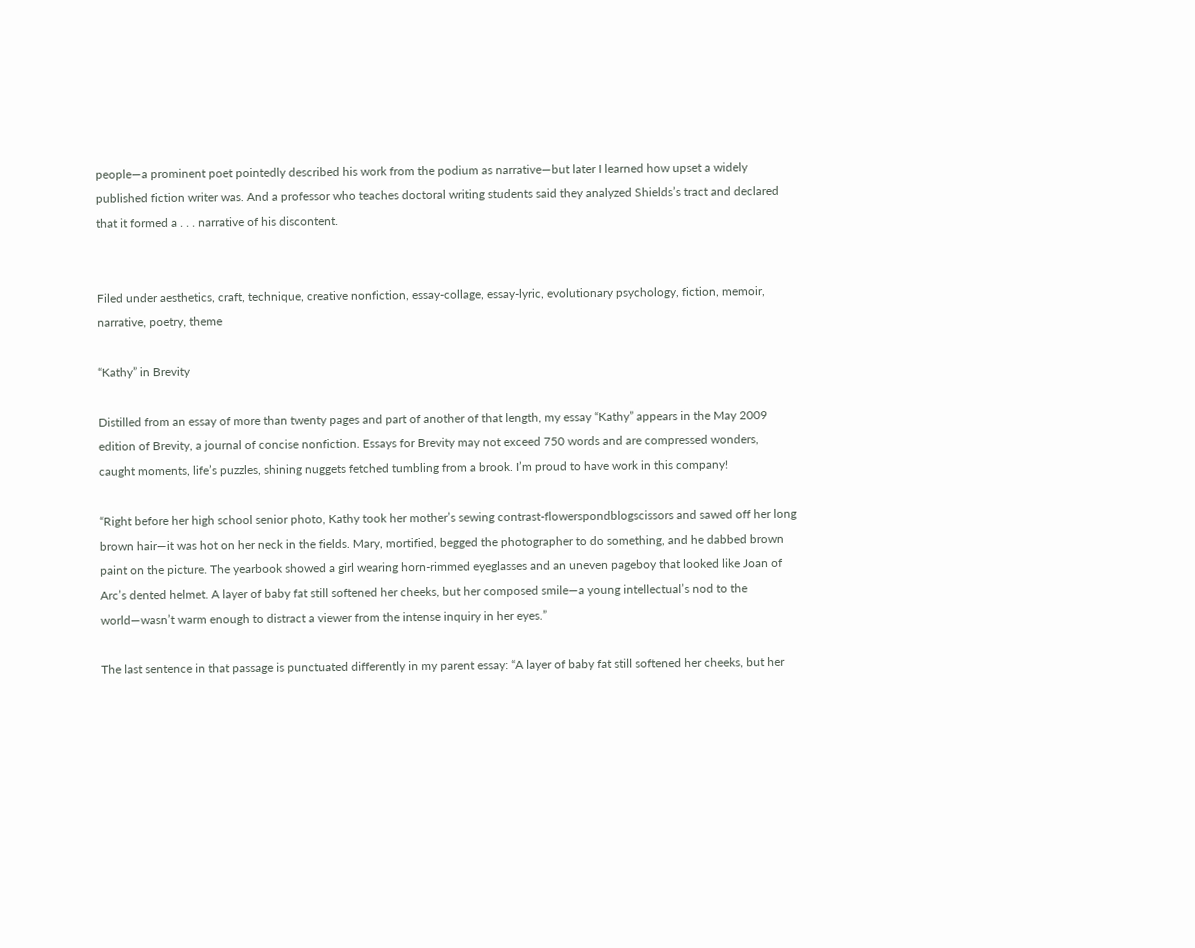people—a prominent poet pointedly described his work from the podium as narrative—but later I learned how upset a widely published fiction writer was. And a professor who teaches doctoral writing students said they analyzed Shields’s tract and declared that it formed a . . . narrative of his discontent.


Filed under aesthetics, craft, technique, creative nonfiction, essay-collage, essay-lyric, evolutionary psychology, fiction, memoir, narrative, poetry, theme

“Kathy” in Brevity

Distilled from an essay of more than twenty pages and part of another of that length, my essay “Kathy” appears in the May 2009 edition of Brevity, a journal of concise nonfiction. Essays for Brevity may not exceed 750 words and are compressed wonders, caught moments, life’s puzzles, shining nuggets fetched tumbling from a brook. I’m proud to have work in this company!

“Right before her high school senior photo, Kathy took her mother’s sewing contrast-flowerspondblogscissors and sawed off her long brown hair—it was hot on her neck in the fields. Mary, mortified, begged the photographer to do something, and he dabbed brown paint on the picture. The yearbook showed a girl wearing horn-rimmed eyeglasses and an uneven pageboy that looked like Joan of Arc’s dented helmet. A layer of baby fat still softened her cheeks, but her composed smile—a young intellectual’s nod to the world—wasn’t warm enough to distract a viewer from the intense inquiry in her eyes.”

The last sentence in that passage is punctuated differently in my parent essay: “A layer of baby fat still softened her cheeks, but her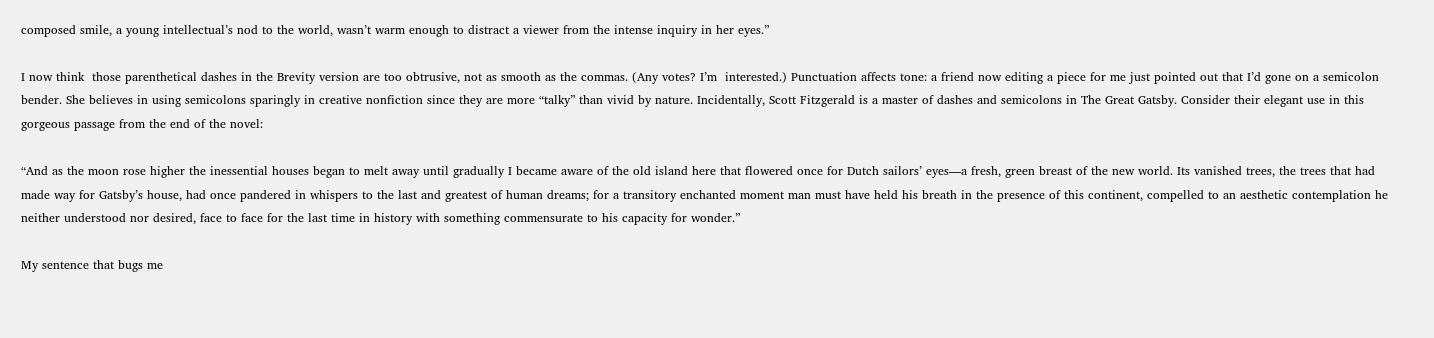composed smile, a young intellectual’s nod to the world, wasn’t warm enough to distract a viewer from the intense inquiry in her eyes.”

I now think  those parenthetical dashes in the Brevity version are too obtrusive, not as smooth as the commas. (Any votes? I’m  interested.) Punctuation affects tone: a friend now editing a piece for me just pointed out that I’d gone on a semicolon bender. She believes in using semicolons sparingly in creative nonfiction since they are more “talky” than vivid by nature. Incidentally, Scott Fitzgerald is a master of dashes and semicolons in The Great Gatsby. Consider their elegant use in this gorgeous passage from the end of the novel:

“And as the moon rose higher the inessential houses began to melt away until gradually I became aware of the old island here that flowered once for Dutch sailors’ eyes—a fresh, green breast of the new world. Its vanished trees, the trees that had made way for Gatsby’s house, had once pandered in whispers to the last and greatest of human dreams; for a transitory enchanted moment man must have held his breath in the presence of this continent, compelled to an aesthetic contemplation he neither understood nor desired, face to face for the last time in history with something commensurate to his capacity for wonder.”

My sentence that bugs me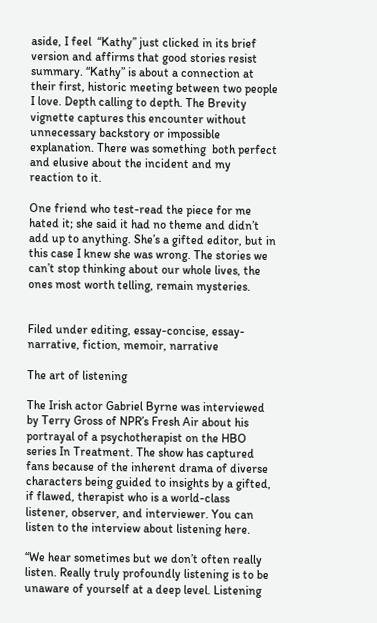aside, I feel  “Kathy” just clicked in its brief version and affirms that good stories resist summary. “Kathy” is about a connection at their first, historic meeting between two people I love. Depth calling to depth. The Brevity vignette captures this encounter without unnecessary backstory or impossible explanation. There was something  both perfect and elusive about the incident and my reaction to it.

One friend who test-read the piece for me hated it; she said it had no theme and didn’t add up to anything. She’s a gifted editor, but in this case I knew she was wrong. The stories we can’t stop thinking about our whole lives, the ones most worth telling, remain mysteries.


Filed under editing, essay-concise, essay-narrative, fiction, memoir, narrative

The art of listening

The Irish actor Gabriel Byrne was interviewed by Terry Gross of NPR’s Fresh Air about his portrayal of a psychotherapist on the HBO series In Treatment. The show has captured fans because of the inherent drama of diverse characters being guided to insights by a gifted, if flawed, therapist who is a world-class listener, observer, and interviewer. You can listen to the interview about listening here.

“We hear sometimes but we don’t often really listen. Really truly profoundly listening is to be unaware of yourself at a deep level. Listening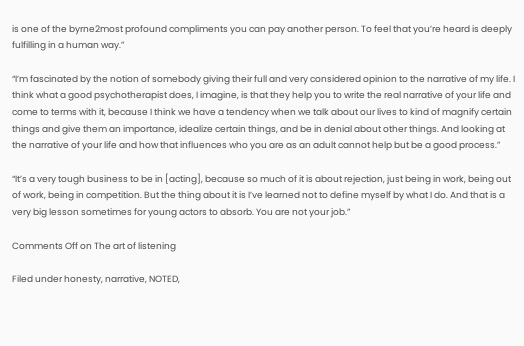is one of the byrne2most profound compliments you can pay another person. To feel that you’re heard is deeply fulfilling in a human way.”

“I’m fascinated by the notion of somebody giving their full and very considered opinion to the narrative of my life. I think what a good psychotherapist does, I imagine, is that they help you to write the real narrative of your life and come to terms with it, because I think we have a tendency when we talk about our lives to kind of magnify certain things and give them an importance, idealize certain things, and be in denial about other things. And looking at the narrative of your life and how that influences who you are as an adult cannot help but be a good process.”

“It’s a very tough business to be in [acting], because so much of it is about rejection, just being in work, being out of work, being in competition. But the thing about it is I’ve learned not to define myself by what I do. And that is a very big lesson sometimes for young actors to absorb. You are not your job.”

Comments Off on The art of listening

Filed under honesty, narrative, NOTED,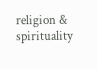religion & spirituality